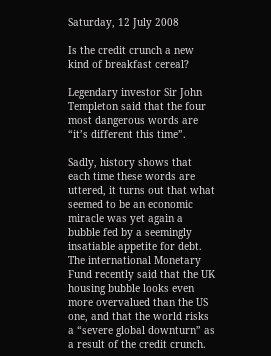Saturday, 12 July 2008

Is the credit crunch a new kind of breakfast cereal?

Legendary investor Sir John Templeton said that the four most dangerous words are “it’s different this time”.

Sadly, history shows that each time these words are uttered, it turns out that what seemed to be an economic miracle was yet again a bubble fed by a seemingly insatiable appetite for debt. The international Monetary Fund recently said that the UK housing bubble looks even more overvalued than the US one, and that the world risks a “severe global downturn” as a result of the credit crunch.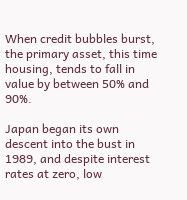When credit bubbles burst, the primary asset, this time housing, tends to fall in value by between 50% and 90%.

Japan began its own descent into the bust in 1989, and despite interest rates at zero, low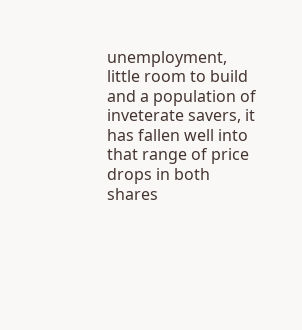unemployment, little room to build and a population of inveterate savers, it has fallen well into that range of price drops in both shares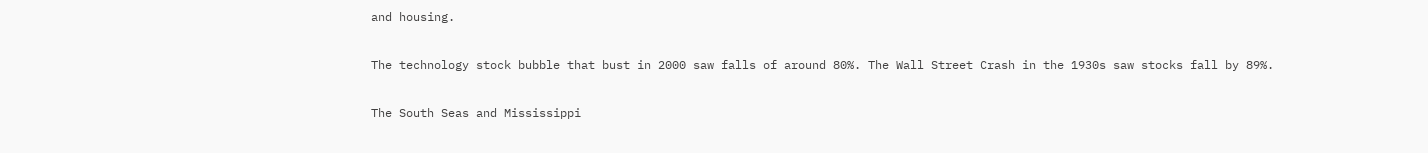and housing.

The technology stock bubble that bust in 2000 saw falls of around 80%. The Wall Street Crash in the 1930s saw stocks fall by 89%.

The South Seas and Mississippi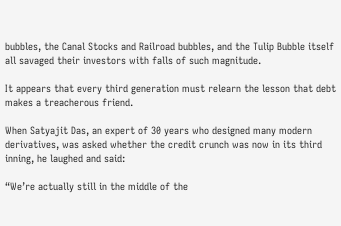bubbles, the Canal Stocks and Railroad bubbles, and the Tulip Bubble itself all savaged their investors with falls of such magnitude.

It appears that every third generation must relearn the lesson that debt makes a treacherous friend.

When Satyajit Das, an expert of 30 years who designed many modern derivatives, was asked whether the credit crunch was now in its third inning, he laughed and said:

“We’re actually still in the middle of the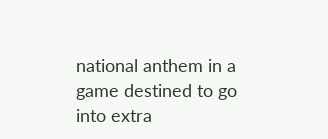national anthem in a game destined to go into extra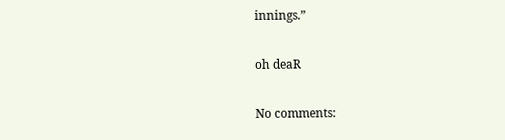innings.”

oh deaR

No comments: